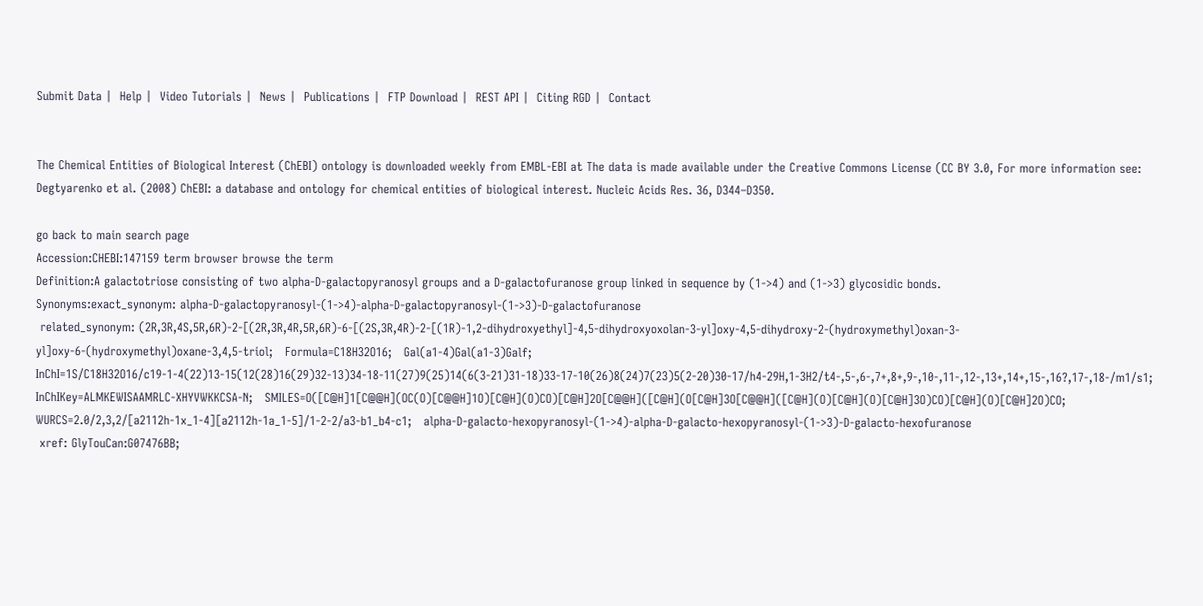Submit Data |  Help |  Video Tutorials |  News |  Publications |  FTP Download |  REST API |  Citing RGD |  Contact


The Chemical Entities of Biological Interest (ChEBI) ontology is downloaded weekly from EMBL-EBI at The data is made available under the Creative Commons License (CC BY 3.0, For more information see: Degtyarenko et al. (2008) ChEBI: a database and ontology for chemical entities of biological interest. Nucleic Acids Res. 36, D344–D350.

go back to main search page
Accession:CHEBI:147159 term browser browse the term
Definition:A galactotriose consisting of two alpha-D-galactopyranosyl groups and a D-galactofuranose group linked in sequence by (1->4) and (1->3) glycosidic bonds.
Synonyms:exact_synonym: alpha-D-galactopyranosyl-(1->4)-alpha-D-galactopyranosyl-(1->3)-D-galactofuranose
 related_synonym: (2R,3R,4S,5R,6R)-2-[(2R,3R,4R,5R,6R)-6-[(2S,3R,4R)-2-[(1R)-1,2-dihydroxyethyl]-4,5-dihydroxyoxolan-3-yl]oxy-4,5-dihydroxy-2-(hydroxymethyl)oxan-3-yl]oxy-6-(hydroxymethyl)oxane-3,4,5-triol;   Formula=C18H32O16;   Gal(a1-4)Gal(a1-3)Galf;   InChI=1S/C18H32O16/c19-1-4(22)13-15(12(28)16(29)32-13)34-18-11(27)9(25)14(6(3-21)31-18)33-17-10(26)8(24)7(23)5(2-20)30-17/h4-29H,1-3H2/t4-,5-,6-,7+,8+,9-,10-,11-,12-,13+,14+,15-,16?,17-,18-/m1/s1;   InChIKey=ALMKEWISAAMRLC-XHYVWKKCSA-N;   SMILES=O([C@H]1[C@@H](OC(O)[C@@H]1O)[C@H](O)CO)[C@H]2O[C@@H]([C@H](O[C@H]3O[C@@H]([C@H](O)[C@H](O)[C@H]3O)CO)[C@H](O)[C@H]2O)CO;   WURCS=2.0/2,3,2/[a2112h-1x_1-4][a2112h-1a_1-5]/1-2-2/a3-b1_b4-c1;   alpha-D-galacto-hexopyranosyl-(1->4)-alpha-D-galacto-hexopyranosyl-(1->3)-D-galacto-hexofuranose
 xref: GlyTouCan:G07476BB;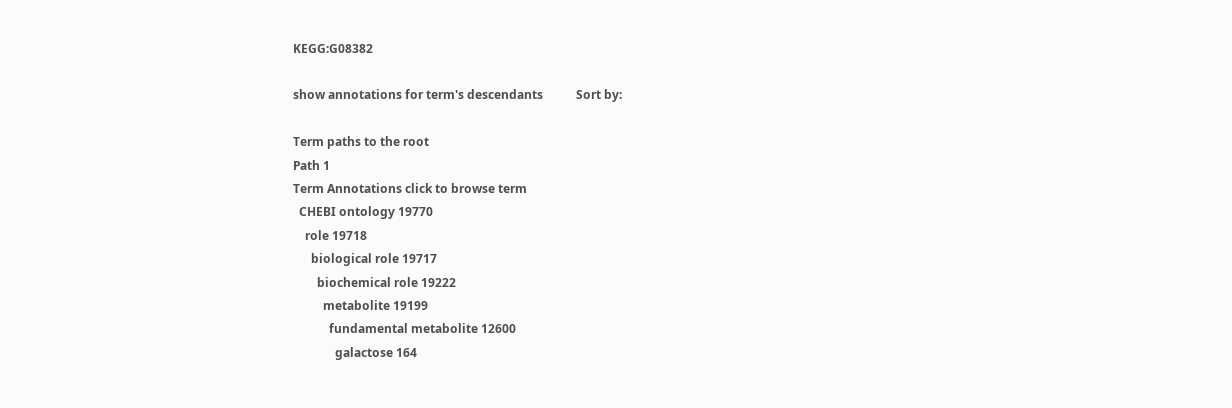KEGG:G08382

show annotations for term's descendants           Sort by:

Term paths to the root
Path 1
Term Annotations click to browse term
  CHEBI ontology 19770
    role 19718
      biological role 19717
        biochemical role 19222
          metabolite 19199
            fundamental metabolite 12600
              galactose 164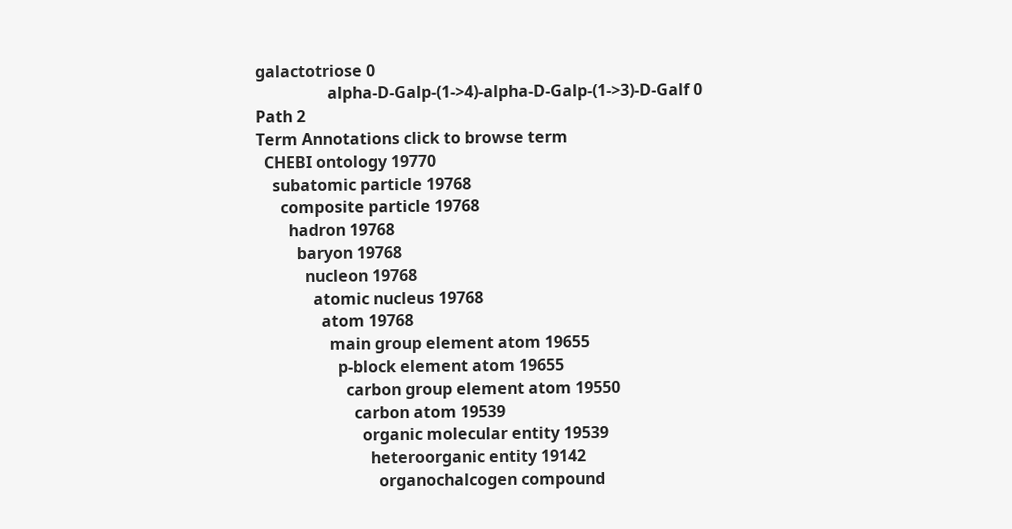galactotriose 0
                  alpha-D-Galp-(1->4)-alpha-D-Galp-(1->3)-D-Galf 0
Path 2
Term Annotations click to browse term
  CHEBI ontology 19770
    subatomic particle 19768
      composite particle 19768
        hadron 19768
          baryon 19768
            nucleon 19768
              atomic nucleus 19768
                atom 19768
                  main group element atom 19655
                    p-block element atom 19655
                      carbon group element atom 19550
                        carbon atom 19539
                          organic molecular entity 19539
                            heteroorganic entity 19142
                              organochalcogen compound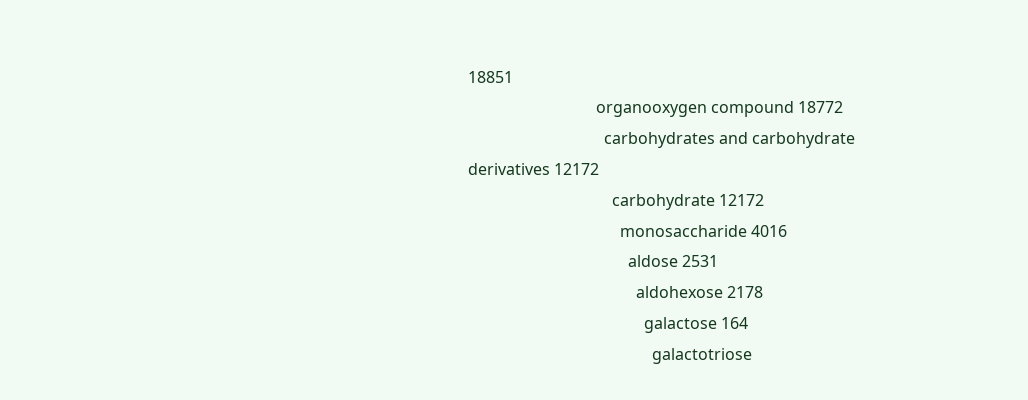18851
                                organooxygen compound 18772
                                  carbohydrates and carbohydrate derivatives 12172
                                    carbohydrate 12172
                                      monosaccharide 4016
                                        aldose 2531
                                          aldohexose 2178
                                            galactose 164
                                              galactotriose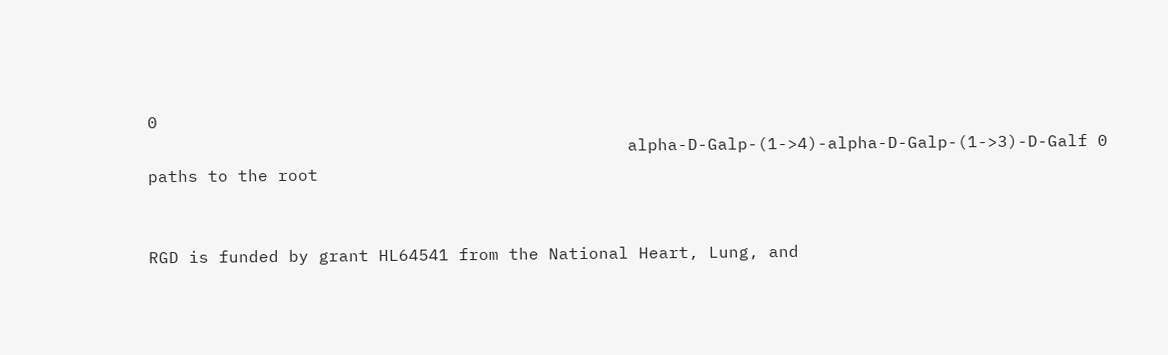0
                                                alpha-D-Galp-(1->4)-alpha-D-Galp-(1->3)-D-Galf 0
paths to the root


RGD is funded by grant HL64541 from the National Heart, Lung, and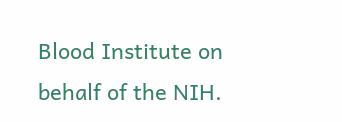Blood Institute on behalf of the NIH.